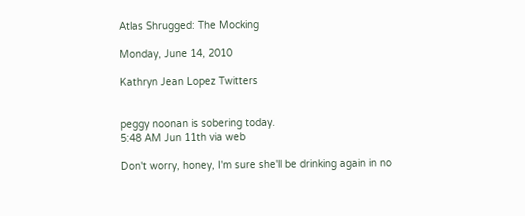Atlas Shrugged: The Mocking

Monday, June 14, 2010

Kathryn Jean Lopez Twitters


peggy noonan is sobering today.
5:48 AM Jun 11th via web

Don't worry, honey, I'm sure she'll be drinking again in no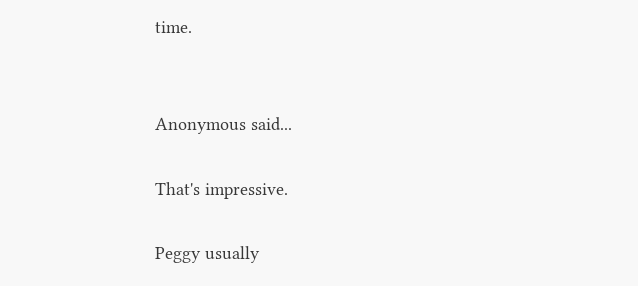time.


Anonymous said...

That's impressive.

Peggy usually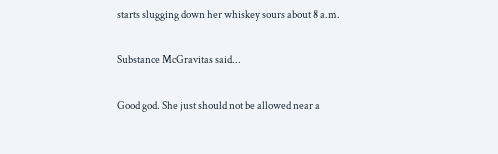starts slugging down her whiskey sours about 8 a.m.

Substance McGravitas said...

Good god. She just should not be allowed near a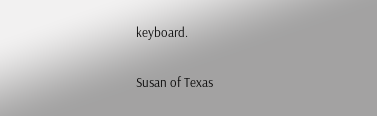keyboard.

Susan of Texas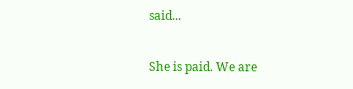said...

She is paid. We are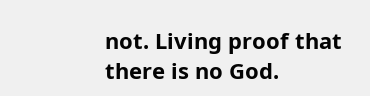not. Living proof that there is no God.